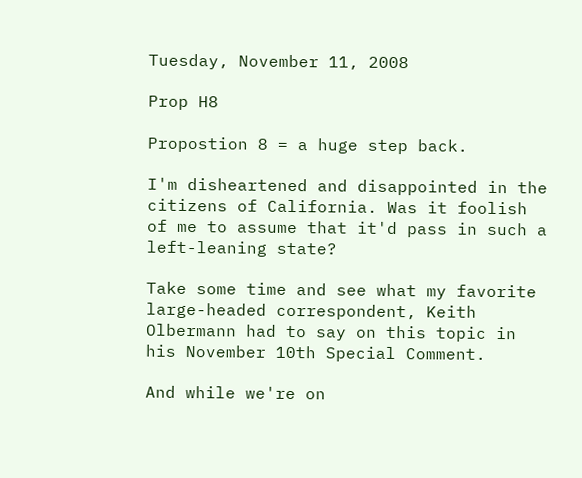Tuesday, November 11, 2008

Prop H8

Propostion 8 = a huge step back.

I'm disheartened and disappointed in the citizens of California. Was it foolish of me to assume that it'd pass in such a left-leaning state?

Take some time and see what my favorite large-headed correspondent, Keith Olbermann had to say on this topic in his November 10th Special Comment.

And while we're on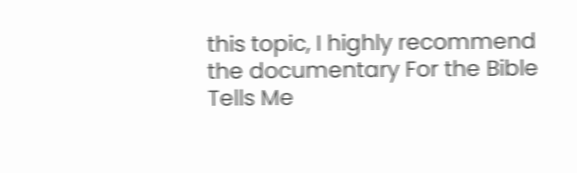this topic, I highly recommend the documentary For the Bible Tells Me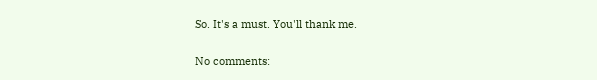So. It's a must. You'll thank me.

No comments: